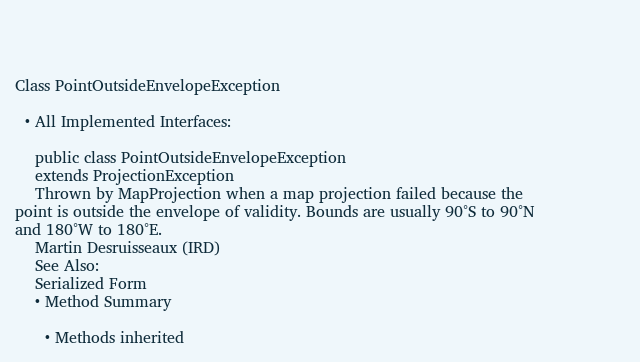Class PointOutsideEnvelopeException

  • All Implemented Interfaces:

    public class PointOutsideEnvelopeException
    extends ProjectionException
    Thrown by MapProjection when a map projection failed because the point is outside the envelope of validity. Bounds are usually 90°S to 90°N and 180°W to 180°E.
    Martin Desruisseaux (IRD)
    See Also:
    Serialized Form
    • Method Summary

      • Methods inherited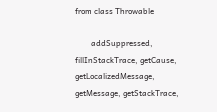from class Throwable

        addSuppressed, fillInStackTrace, getCause, getLocalizedMessage, getMessage, getStackTrace,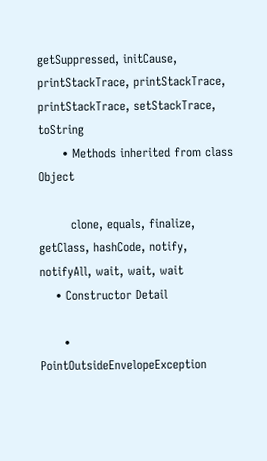getSuppressed, initCause, printStackTrace, printStackTrace, printStackTrace, setStackTrace, toString
      • Methods inherited from class Object

        clone, equals, finalize, getClass, hashCode, notify, notifyAll, wait, wait, wait
    • Constructor Detail

      • PointOutsideEnvelopeException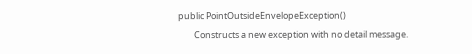public PointOutsideEnvelopeException()
        Constructs a new exception with no detail message.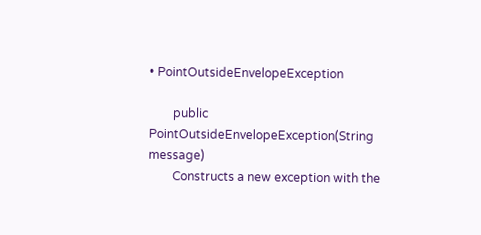• PointOutsideEnvelopeException

        public PointOutsideEnvelopeException(String message)
        Constructs a new exception with the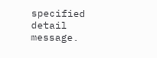specified detail message.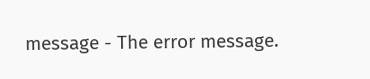message - The error message.